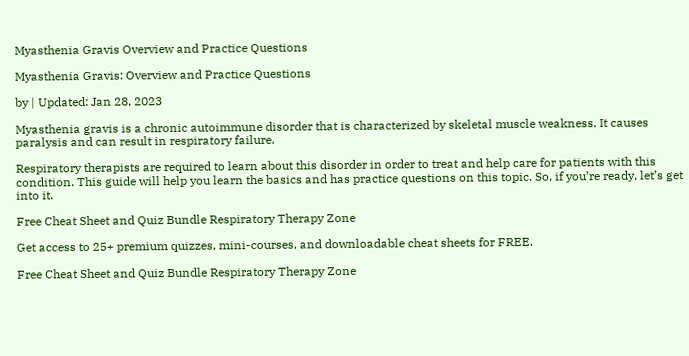Myasthenia Gravis Overview and Practice Questions

Myasthenia Gravis: Overview and Practice Questions

by | Updated: Jan 28, 2023

Myasthenia gravis is a chronic autoimmune disorder that is characterized by skeletal muscle weakness. It causes paralysis and can result in respiratory failure.

Respiratory therapists are required to learn about this disorder in order to treat and help care for patients with this condition. This guide will help you learn the basics and has practice questions on this topic. So, if you’re ready, let’s get into it.

Free Cheat Sheet and Quiz Bundle Respiratory Therapy Zone

Get access to 25+ premium quizzes, mini-courses, and downloadable cheat sheets for FREE.

Free Cheat Sheet and Quiz Bundle Respiratory Therapy Zone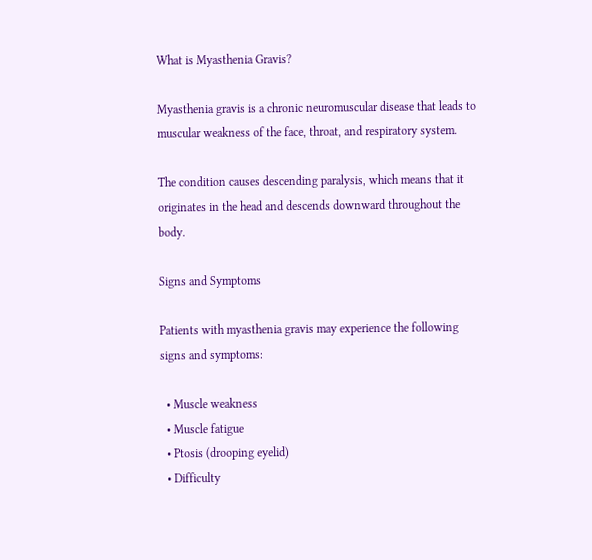What is Myasthenia Gravis?

Myasthenia gravis is a chronic neuromuscular disease that leads to muscular weakness of the face, throat, and respiratory system.

The condition causes descending paralysis, which means that it originates in the head and descends downward throughout the body.

Signs and Symptoms

Patients with myasthenia gravis may experience the following signs and symptoms:

  • Muscle weakness
  • Muscle fatigue
  • Ptosis (drooping eyelid)
  • Difficulty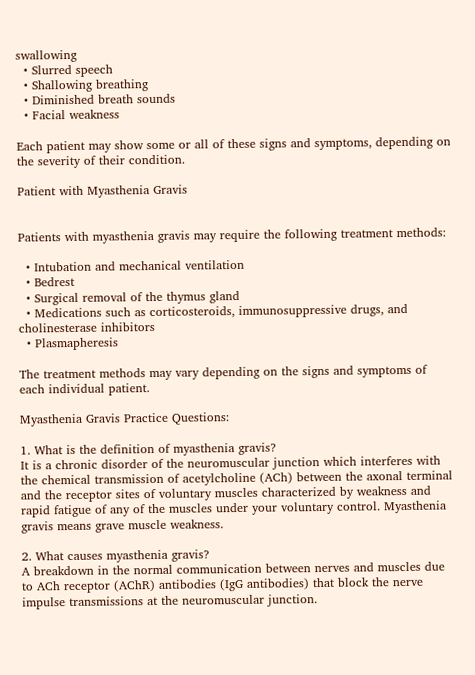swallowing
  • Slurred speech
  • Shallowing breathing
  • Diminished breath sounds
  • Facial weakness

Each patient may show some or all of these signs and symptoms, depending on the severity of their condition.

Patient with Myasthenia Gravis


Patients with myasthenia gravis may require the following treatment methods:

  • Intubation and mechanical ventilation
  • Bedrest
  • Surgical removal of the thymus gland
  • Medications such as corticosteroids, immunosuppressive drugs, and cholinesterase inhibitors
  • Plasmapheresis

The treatment methods may vary depending on the signs and symptoms of each individual patient.

Myasthenia Gravis Practice Questions:

1. What is the definition of myasthenia gravis?
It is a chronic disorder of the neuromuscular junction which interferes with the chemical transmission of acetylcholine (ACh) between the axonal terminal and the receptor sites of voluntary muscles characterized by weakness and rapid fatigue of any of the muscles under your voluntary control. Myasthenia gravis means grave muscle weakness.

2. What causes myasthenia gravis?
A breakdown in the normal communication between nerves and muscles due to ACh receptor (AChR) antibodies (IgG antibodies) that block the nerve impulse transmissions at the neuromuscular junction.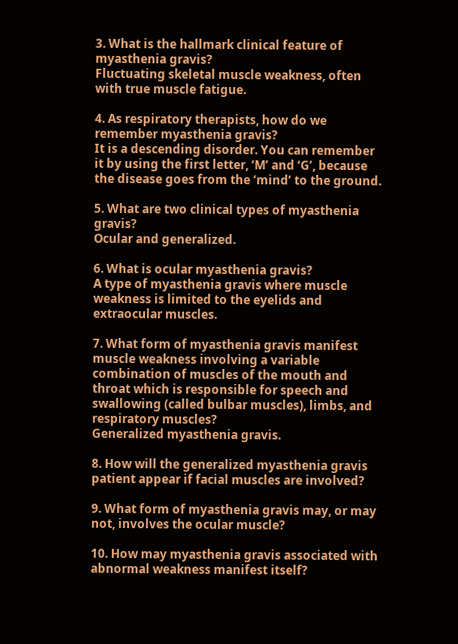3. What is the hallmark clinical feature of myasthenia gravis?
Fluctuating skeletal muscle weakness, often with true muscle fatigue.

4. As respiratory therapists, how do we remember myasthenia gravis?
It is a descending disorder. You can remember it by using the first letter, ‘M’ and ‘G’, because the disease goes from the ‘mind’ to the ground.

5. What are two clinical types of myasthenia gravis?
Ocular and generalized.

6. What is ocular myasthenia gravis?
A type of myasthenia gravis where muscle weakness is limited to the eyelids and extraocular muscles.

7. What form of myasthenia gravis manifest muscle weakness involving a variable combination of muscles of the mouth and throat which is responsible for speech and swallowing (called bulbar muscles), limbs, and respiratory muscles?
Generalized myasthenia gravis.

8. How will the generalized myasthenia gravis patient appear if facial muscles are involved?

9. What form of myasthenia gravis may, or may not, involves the ocular muscle?

10. How may myasthenia gravis associated with abnormal weakness manifest itself?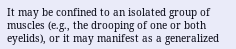It may be confined to an isolated group of muscles (e.g., the drooping of one or both eyelids), or it may manifest as a generalized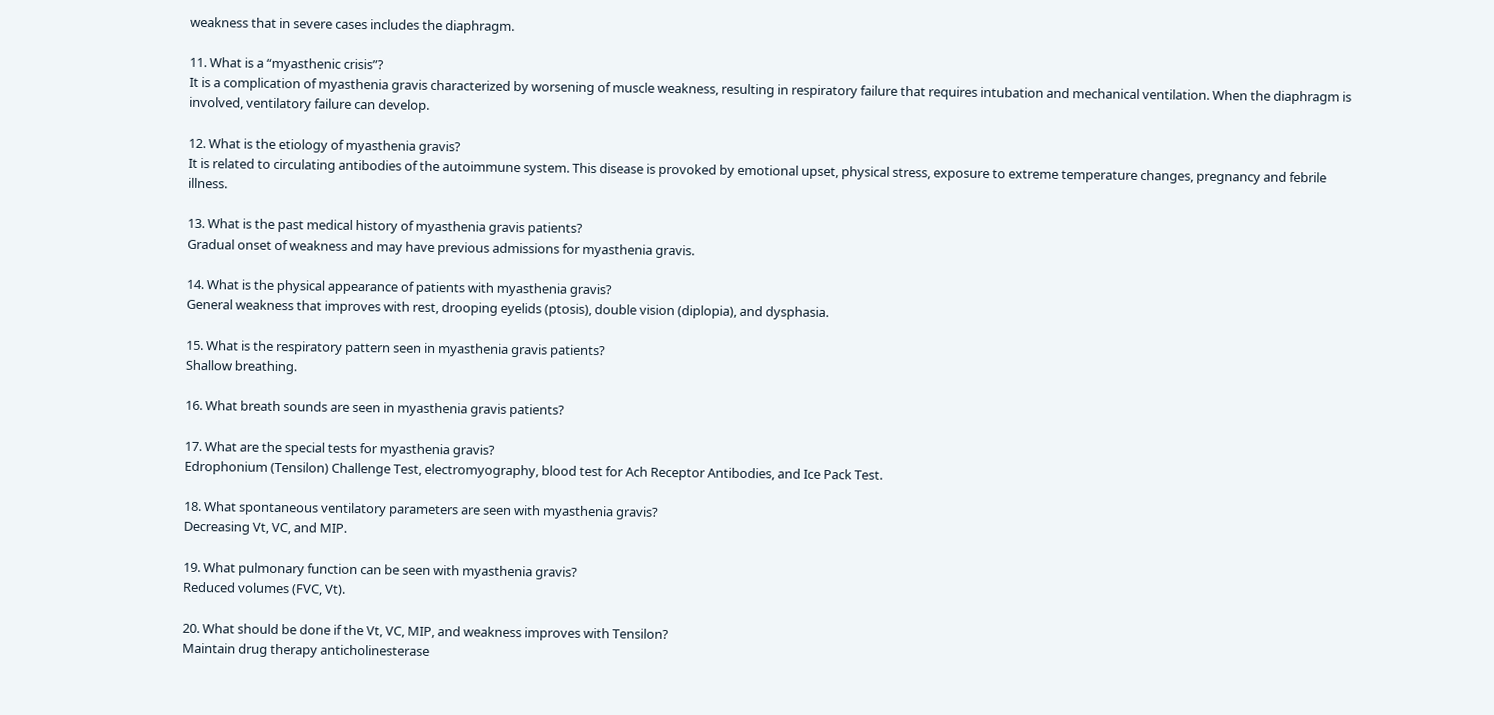weakness that in severe cases includes the diaphragm.

11. What is a “myasthenic crisis”?
It is a complication of myasthenia gravis characterized by worsening of muscle weakness, resulting in respiratory failure that requires intubation and mechanical ventilation. When the diaphragm is involved, ventilatory failure can develop.

12. What is the etiology of myasthenia gravis?
It is related to circulating antibodies of the autoimmune system. This disease is provoked by emotional upset, physical stress, exposure to extreme temperature changes, pregnancy and febrile illness.

13. What is the past medical history of myasthenia gravis patients?
Gradual onset of weakness and may have previous admissions for myasthenia gravis.

14. What is the physical appearance of patients with myasthenia gravis?
General weakness that improves with rest, drooping eyelids (ptosis), double vision (diplopia), and dysphasia.

15. What is the respiratory pattern seen in myasthenia gravis patients?
Shallow breathing.

16. What breath sounds are seen in myasthenia gravis patients?

17. What are the special tests for myasthenia gravis?
Edrophonium (Tensilon) Challenge Test, electromyography, blood test for Ach Receptor Antibodies, and Ice Pack Test.

18. What spontaneous ventilatory parameters are seen with myasthenia gravis?
Decreasing Vt, VC, and MIP.

19. What pulmonary function can be seen with myasthenia gravis?
Reduced volumes (FVC, Vt).

20. What should be done if the Vt, VC, MIP, and weakness improves with Tensilon?
Maintain drug therapy anticholinesterase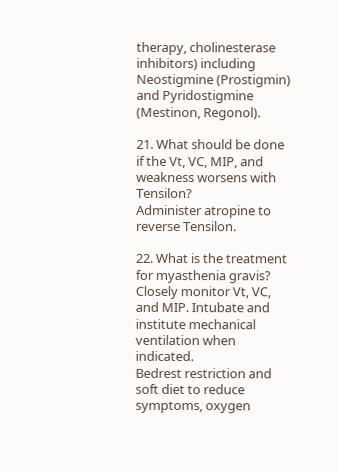therapy, cholinesterase inhibitors) including Neostigmine (Prostigmin) and Pyridostigmine (Mestinon, Regonol).

21. What should be done if the Vt, VC, MIP, and weakness worsens with Tensilon?
Administer atropine to reverse Tensilon.

22. What is the treatment for myasthenia gravis?
Closely monitor Vt, VC, and MIP. Intubate and institute mechanical ventilation when indicated.
Bedrest restriction and soft diet to reduce symptoms, oxygen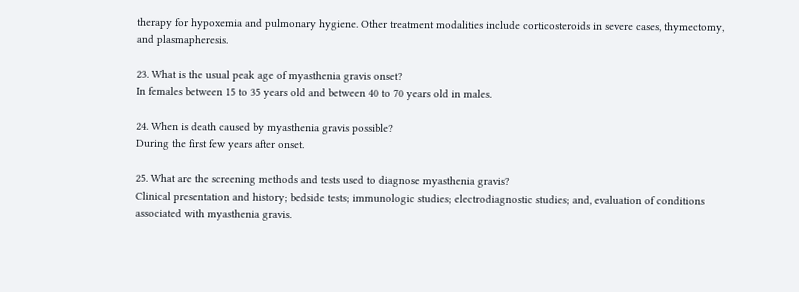therapy for hypoxemia and pulmonary hygiene. Other treatment modalities include corticosteroids in severe cases, thymectomy, and plasmapheresis.

23. What is the usual peak age of myasthenia gravis onset?
In females between 15 to 35 years old and between 40 to 70 years old in males.

24. When is death caused by myasthenia gravis possible?
During the first few years after onset.

25. What are the screening methods and tests used to diagnose myasthenia gravis?
Clinical presentation and history; bedside tests; immunologic studies; electrodiagnostic studies; and, evaluation of conditions associated with myasthenia gravis.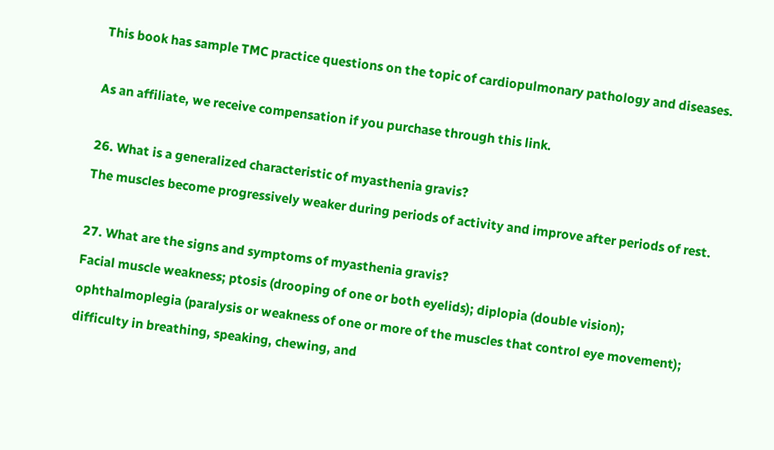This book has sample TMC practice questions on the topic of cardiopulmonary pathology and diseases.

As an affiliate, we receive compensation if you purchase through this link.

26. What is a generalized characteristic of myasthenia gravis?
The muscles become progressively weaker during periods of activity and improve after periods of rest.

27. What are the signs and symptoms of myasthenia gravis?
Facial muscle weakness; ptosis (drooping of one or both eyelids); diplopia (double vision); ophthalmoplegia (paralysis or weakness of one or more of the muscles that control eye movement); difficulty in breathing, speaking, chewing, and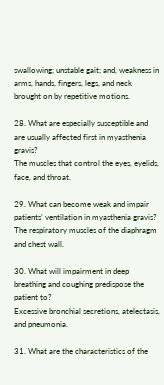swallowing; unstable gait; and, weakness in arms, hands, fingers, legs, and neck brought on by repetitive motions.

28. What are especially susceptible and are usually affected first in myasthenia gravis?
The muscles that control the eyes, eyelids, face, and throat.

29. What can become weak and impair patients’ ventilation in myasthenia gravis?
The respiratory muscles of the diaphragm and chest wall.

30. What will impairment in deep breathing and coughing predispose the patient to?
Excessive bronchial secretions, atelectasis, and pneumonia.

31. What are the characteristics of the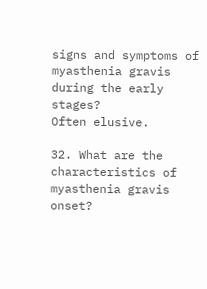signs and symptoms of myasthenia gravis during the early stages?
Often elusive.

32. What are the characteristics of myasthenia gravis onset?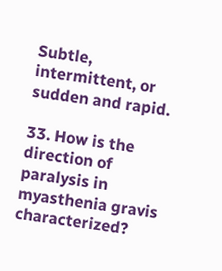Subtle, intermittent, or sudden and rapid.

33. How is the direction of paralysis in myasthenia gravis characterized?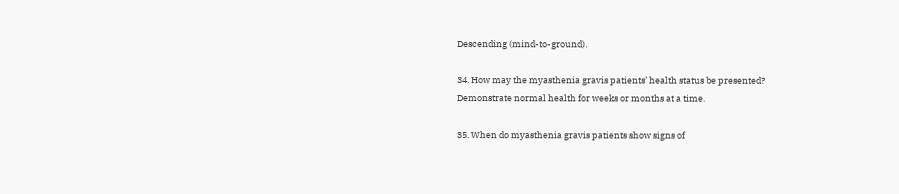Descending (mind-to-ground).

34. How may the myasthenia gravis patients’ health status be presented?
Demonstrate normal health for weeks or months at a time.

35. When do myasthenia gravis patients show signs of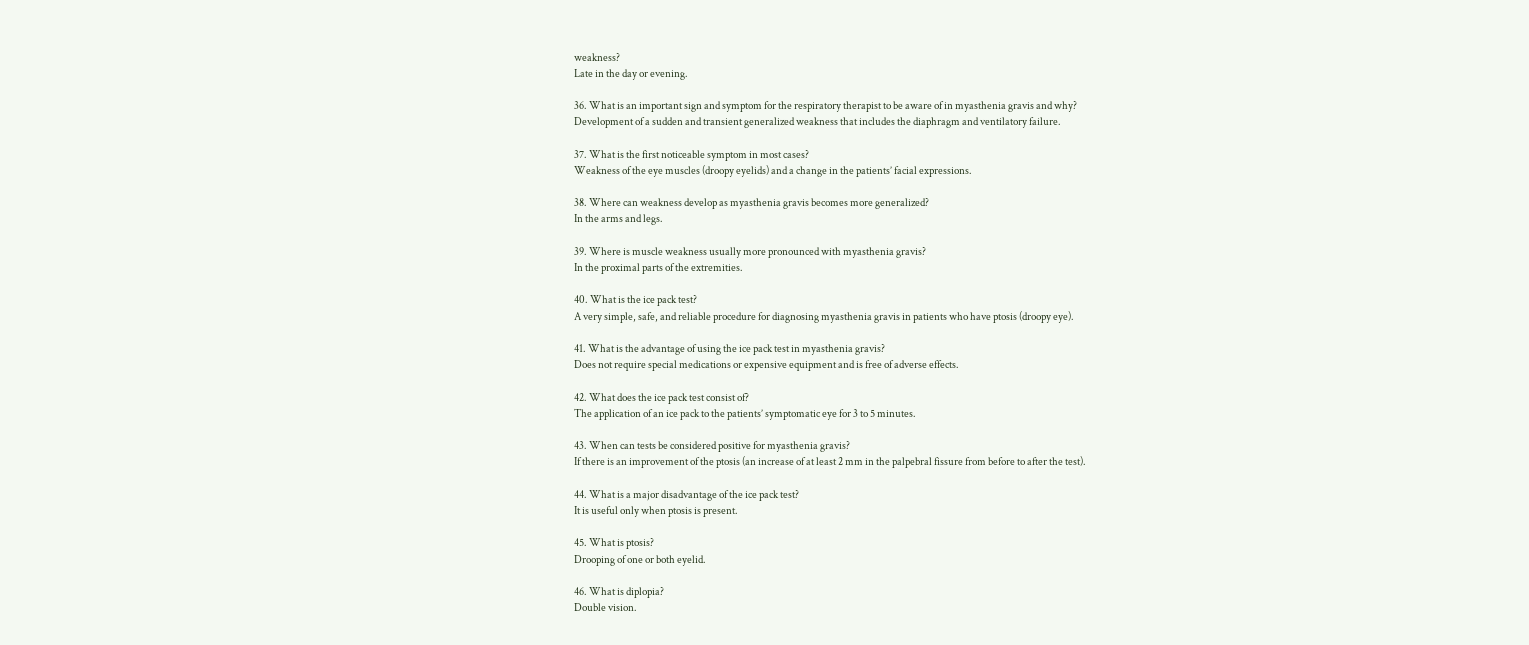weakness?
Late in the day or evening.

36. What is an important sign and symptom for the respiratory therapist to be aware of in myasthenia gravis and why?
Development of a sudden and transient generalized weakness that includes the diaphragm and ventilatory failure.

37. What is the first noticeable symptom in most cases?
Weakness of the eye muscles (droopy eyelids) and a change in the patients’ facial expressions.

38. Where can weakness develop as myasthenia gravis becomes more generalized?
In the arms and legs.

39. Where is muscle weakness usually more pronounced with myasthenia gravis?
In the proximal parts of the extremities.

40. What is the ice pack test?
A very simple, safe, and reliable procedure for diagnosing myasthenia gravis in patients who have ptosis (droopy eye).

41. What is the advantage of using the ice pack test in myasthenia gravis?
Does not require special medications or expensive equipment and is free of adverse effects.

42. What does the ice pack test consist of?
The application of an ice pack to the patients’ symptomatic eye for 3 to 5 minutes.

43. When can tests be considered positive for myasthenia gravis?
If there is an improvement of the ptosis (an increase of at least 2 mm in the palpebral fissure from before to after the test).

44. What is a major disadvantage of the ice pack test?
It is useful only when ptosis is present.

45. What is ptosis?
Drooping of one or both eyelid.

46. What is diplopia?
Double vision.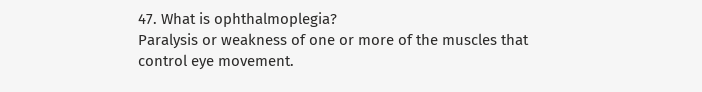47. What is ophthalmoplegia?
Paralysis or weakness of one or more of the muscles that control eye movement.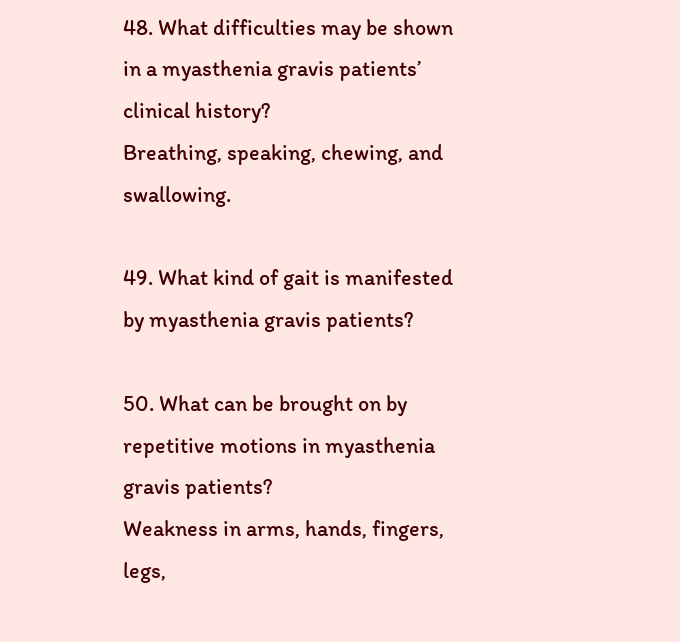48. What difficulties may be shown in a myasthenia gravis patients’ clinical history?
Breathing, speaking, chewing, and swallowing.

49. What kind of gait is manifested by myasthenia gravis patients?

50. What can be brought on by repetitive motions in myasthenia gravis patients?
Weakness in arms, hands, fingers, legs,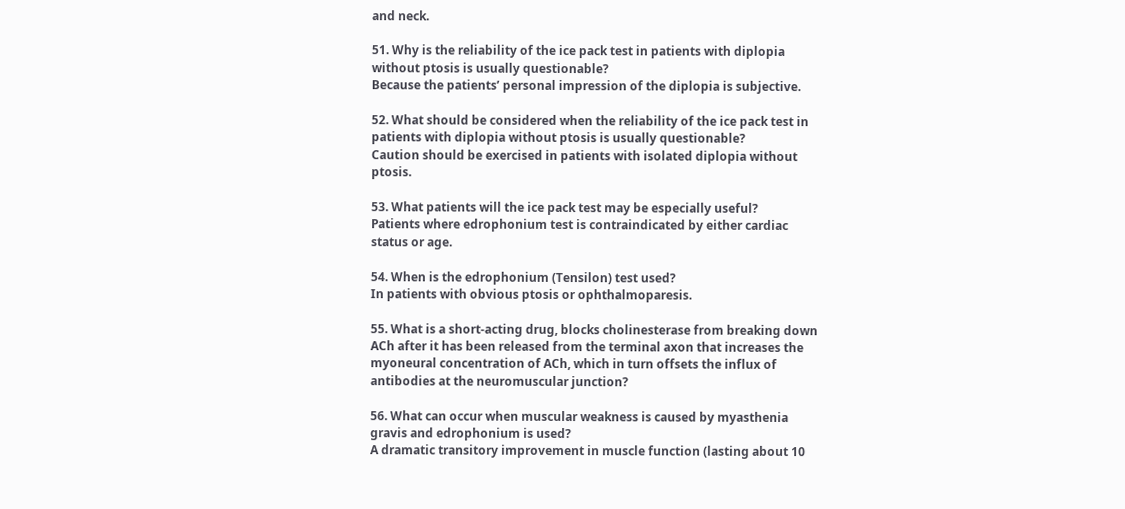and neck.

51. Why is the reliability of the ice pack test in patients with diplopia without ptosis is usually questionable?
Because the patients’ personal impression of the diplopia is subjective.

52. What should be considered when the reliability of the ice pack test in patients with diplopia without ptosis is usually questionable?
Caution should be exercised in patients with isolated diplopia without ptosis.

53. What patients will the ice pack test may be especially useful?
Patients where edrophonium test is contraindicated by either cardiac status or age.

54. When is the edrophonium (Tensilon) test used?
In patients with obvious ptosis or ophthalmoparesis.

55. What is a short-acting drug, blocks cholinesterase from breaking down ACh after it has been released from the terminal axon that increases the myoneural concentration of ACh, which in turn offsets the influx of antibodies at the neuromuscular junction?

56. What can occur when muscular weakness is caused by myasthenia gravis and edrophonium is used?
A dramatic transitory improvement in muscle function (lasting about 10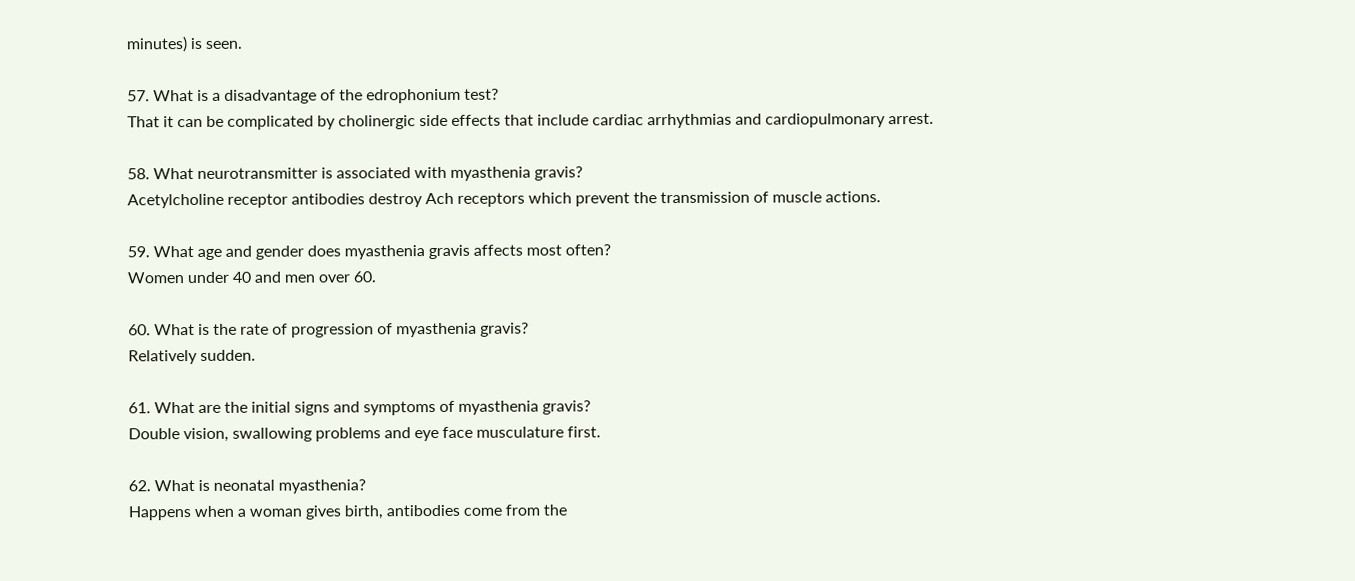minutes) is seen.

57. What is a disadvantage of the edrophonium test?
That it can be complicated by cholinergic side effects that include cardiac arrhythmias and cardiopulmonary arrest.

58. What neurotransmitter is associated with myasthenia gravis?
Acetylcholine receptor antibodies destroy Ach receptors which prevent the transmission of muscle actions.

59. What age and gender does myasthenia gravis affects most often?
Women under 40 and men over 60.

60. What is the rate of progression of myasthenia gravis?
Relatively sudden.

61. What are the initial signs and symptoms of myasthenia gravis?
Double vision, swallowing problems and eye face musculature first.

62. What is neonatal myasthenia?
Happens when a woman gives birth, antibodies come from the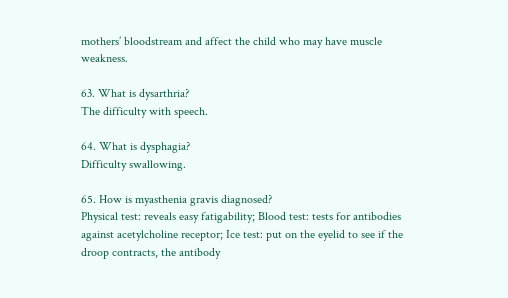mothers’ bloodstream and affect the child who may have muscle weakness.

63. What is dysarthria?
The difficulty with speech.

64. What is dysphagia?
Difficulty swallowing.

65. How is myasthenia gravis diagnosed?
Physical test: reveals easy fatigability; Blood test: tests for antibodies against acetylcholine receptor; Ice test: put on the eyelid to see if the droop contracts, the antibody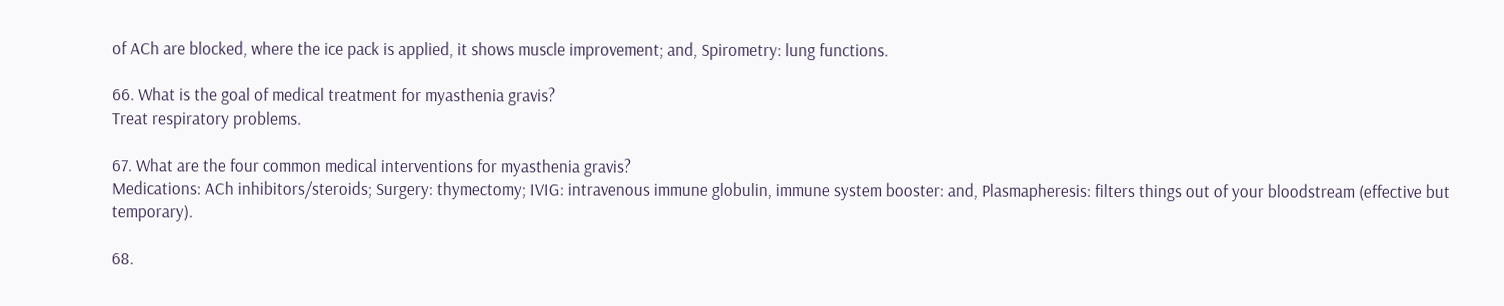of ACh are blocked, where the ice pack is applied, it shows muscle improvement; and, Spirometry: lung functions.

66. What is the goal of medical treatment for myasthenia gravis?
Treat respiratory problems.

67. What are the four common medical interventions for myasthenia gravis?
Medications: ACh inhibitors/steroids; Surgery: thymectomy; IVIG: intravenous immune globulin, immune system booster: and, Plasmapheresis: filters things out of your bloodstream (effective but temporary).

68.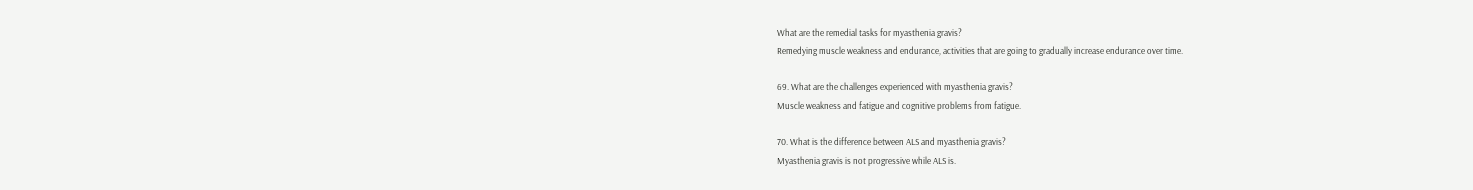What are the remedial tasks for myasthenia gravis?
Remedying muscle weakness and endurance, activities that are going to gradually increase endurance over time.

69. What are the challenges experienced with myasthenia gravis?
Muscle weakness and fatigue and cognitive problems from fatigue.

70. What is the difference between ALS and myasthenia gravis?
Myasthenia gravis is not progressive while ALS is.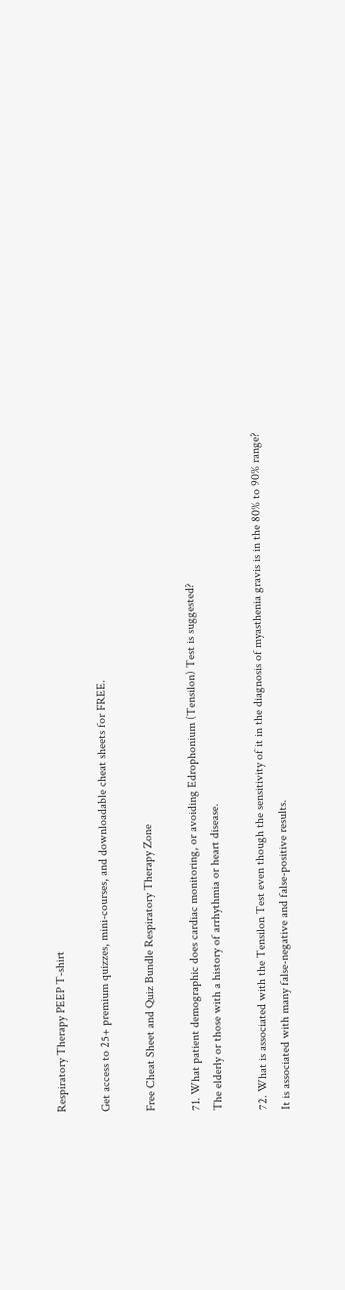Respiratory Therapy PEEP T-shirt

Get access to 25+ premium quizzes, mini-courses, and downloadable cheat sheets for FREE.

Free Cheat Sheet and Quiz Bundle Respiratory Therapy Zone

71. What patient demographic does cardiac monitoring, or avoiding Edrophonium (Tensilon) Test is suggested?
The elderly or those with a history of arrhythmia or heart disease.

72. What is associated with the Tensilon Test even though the sensitivity of it in the diagnosis of myasthenia gravis is in the 80% to 90% range?
It is associated with many false-negative and false-positive results.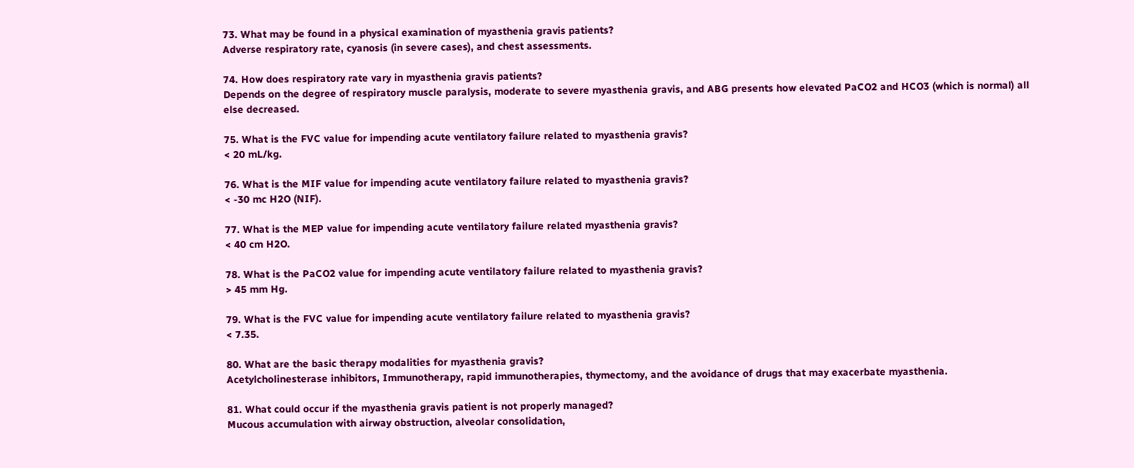73. What may be found in a physical examination of myasthenia gravis patients?
Adverse respiratory rate, cyanosis (in severe cases), and chest assessments.

74. How does respiratory rate vary in myasthenia gravis patients?
Depends on the degree of respiratory muscle paralysis, moderate to severe myasthenia gravis, and ABG presents how elevated PaCO2 and HCO3 (which is normal) all else decreased.

75. What is the FVC value for impending acute ventilatory failure related to myasthenia gravis?
< 20 mL/kg.

76. What is the MIF value for impending acute ventilatory failure related to myasthenia gravis?
< -30 mc H2O (NIF).

77. What is the MEP value for impending acute ventilatory failure related myasthenia gravis?
< 40 cm H2O.

78. What is the PaCO2 value for impending acute ventilatory failure related to myasthenia gravis?
> 45 mm Hg.

79. What is the FVC value for impending acute ventilatory failure related to myasthenia gravis?
< 7.35.

80. What are the basic therapy modalities for myasthenia gravis?
Acetylcholinesterase inhibitors, Immunotherapy, rapid immunotherapies, thymectomy, and the avoidance of drugs that may exacerbate myasthenia.

81. What could occur if the myasthenia gravis patient is not properly managed?
Mucous accumulation with airway obstruction, alveolar consolidation,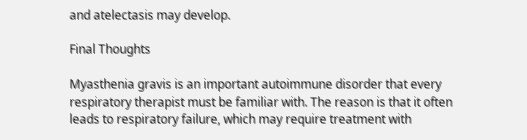and atelectasis may develop.

Final Thoughts

Myasthenia gravis is an important autoimmune disorder that every respiratory therapist must be familiar with. The reason is that it often leads to respiratory failure, which may require treatment with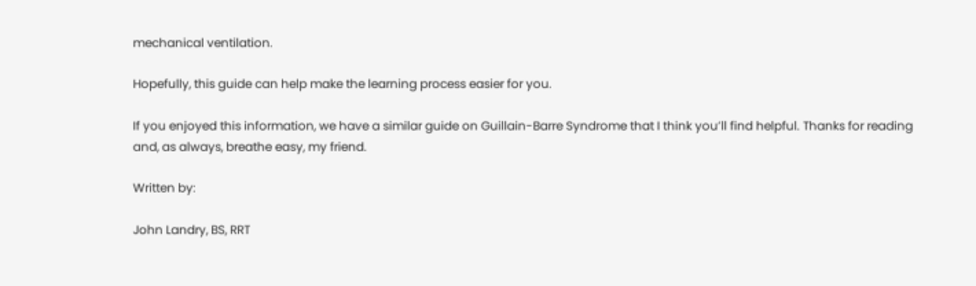mechanical ventilation.

Hopefully, this guide can help make the learning process easier for you.

If you enjoyed this information, we have a similar guide on Guillain-Barre Syndrome that I think you’ll find helpful. Thanks for reading and, as always, breathe easy, my friend.

Written by:

John Landry, BS, RRT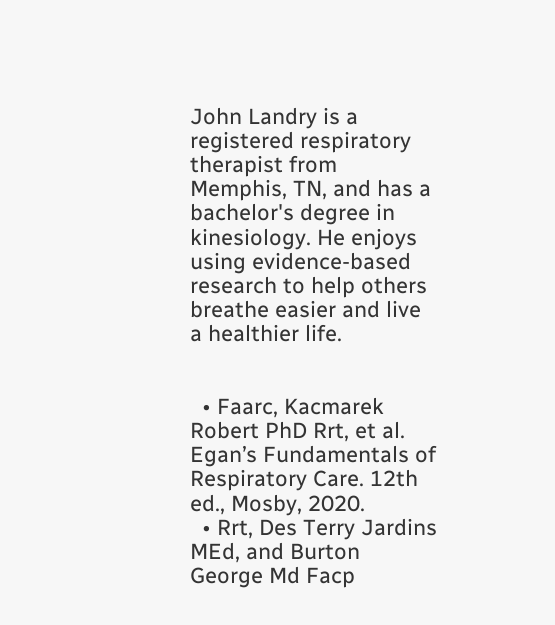John Landry is a registered respiratory therapist from Memphis, TN, and has a bachelor's degree in kinesiology. He enjoys using evidence-based research to help others breathe easier and live a healthier life.


  • Faarc, Kacmarek Robert PhD Rrt, et al. Egan’s Fundamentals of Respiratory Care. 12th ed., Mosby, 2020.
  • Rrt, Des Terry Jardins MEd, and Burton George Md Facp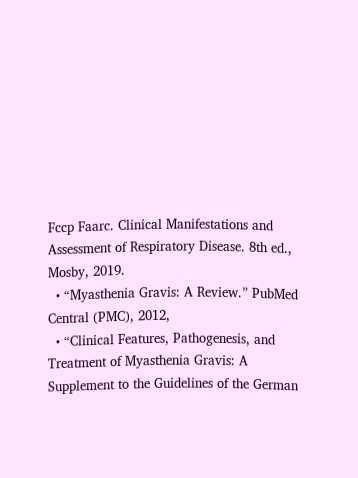Fccp Faarc. Clinical Manifestations and Assessment of Respiratory Disease. 8th ed., Mosby, 2019.
  • “Myasthenia Gravis: A Review.” PubMed Central (PMC), 2012,
  • “Clinical Features, Pathogenesis, and Treatment of Myasthenia Gravis: A Supplement to the Guidelines of the German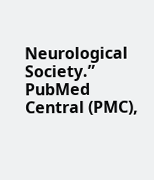Neurological Society.” PubMed Central (PMC),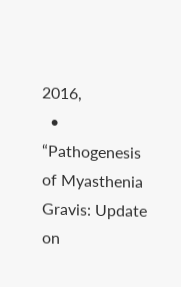2016,
  • “Pathogenesis of Myasthenia Gravis: Update on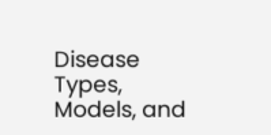Disease Types, Models, and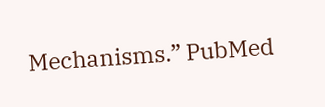Mechanisms.” PubMed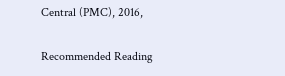Central (PMC), 2016,

Recommended Reading